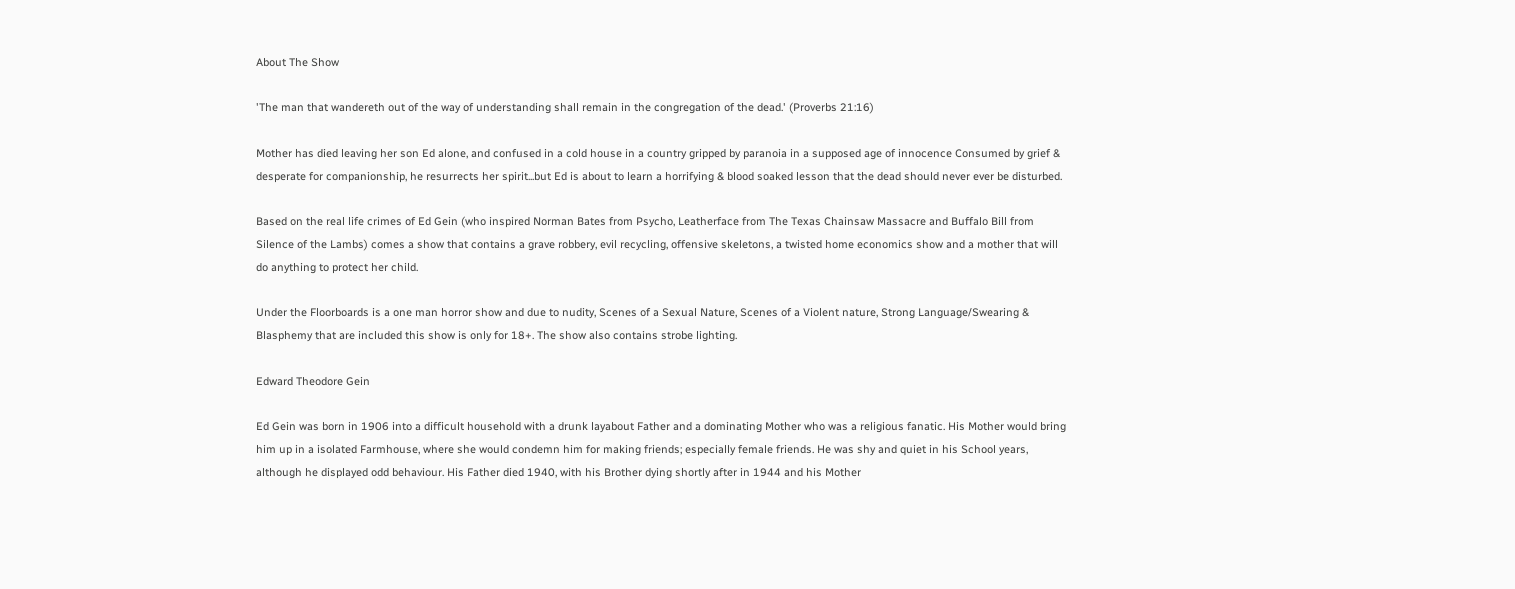About The Show

'The man that wandereth out of the way of understanding shall remain in the congregation of the dead.' (Proverbs 21:16)

Mother has died leaving her son Ed alone, and confused in a cold house in a country gripped by paranoia in a supposed age of innocence Consumed by grief & desperate for companionship, he resurrects her spirit...but Ed is about to learn a horrifying & blood soaked lesson that the dead should never ever be disturbed.

Based on the real life crimes of Ed Gein (who inspired Norman Bates from Psycho, Leatherface from The Texas Chainsaw Massacre and Buffalo Bill from Silence of the Lambs) comes a show that contains a grave robbery, evil recycling, offensive skeletons, a twisted home economics show and a mother that will do anything to protect her child.

Under the Floorboards is a one man horror show and due to nudity, Scenes of a Sexual Nature, Scenes of a Violent nature, Strong Language/Swearing & Blasphemy that are included this show is only for 18+. The show also contains strobe lighting.

Edward Theodore Gein

Ed Gein was born in 1906 into a difficult household with a drunk layabout Father and a dominating Mother who was a religious fanatic. His Mother would bring him up in a isolated Farmhouse, where she would condemn him for making friends; especially female friends. He was shy and quiet in his School years, although he displayed odd behaviour. His Father died 1940, with his Brother dying shortly after in 1944 and his Mother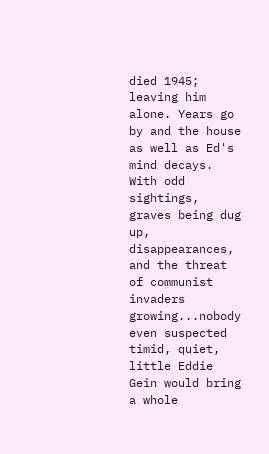died 1945; leaving him alone. Years go by and the house as well as Ed's mind decays. With odd sightings, graves being dug up, disappearances, and the threat of communist invaders growing...nobody even suspected timid, quiet, little Eddie Gein would bring a whole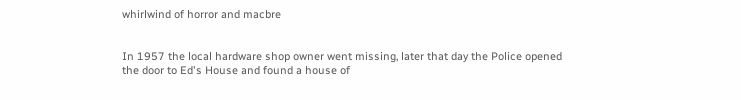whirlwind of horror and macbre


In 1957 the local hardware shop owner went missing, later that day the Police opened the door to Ed's House and found a house of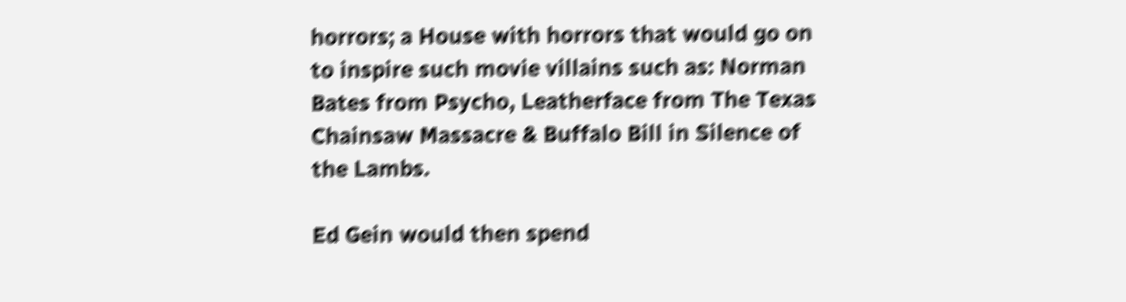horrors; a House with horrors that would go on to inspire such movie villains such as: Norman Bates from Psycho, Leatherface from The Texas Chainsaw Massacre & Buffalo Bill in Silence of the Lambs.

Ed Gein would then spend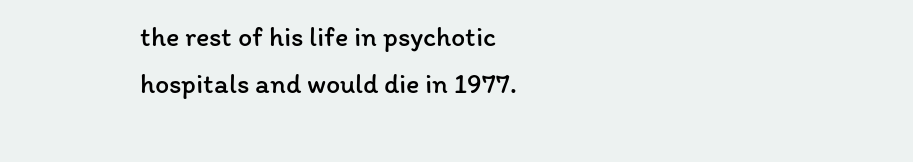the rest of his life in psychotic hospitals and would die in 1977.